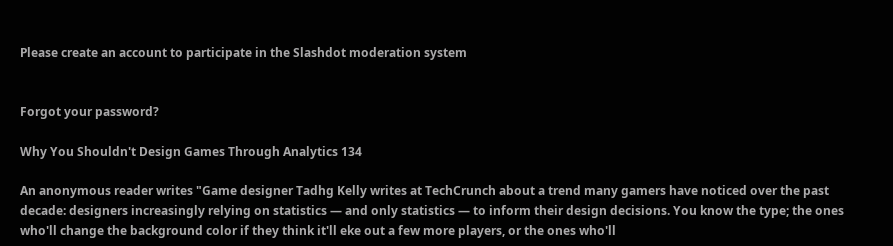Please create an account to participate in the Slashdot moderation system


Forgot your password?

Why You Shouldn't Design Games Through Analytics 134

An anonymous reader writes "Game designer Tadhg Kelly writes at TechCrunch about a trend many gamers have noticed over the past decade: designers increasingly relying on statistics — and only statistics — to inform their design decisions. You know the type; the ones who'll change the background color if they think it'll eke out a few more players, or the ones who'll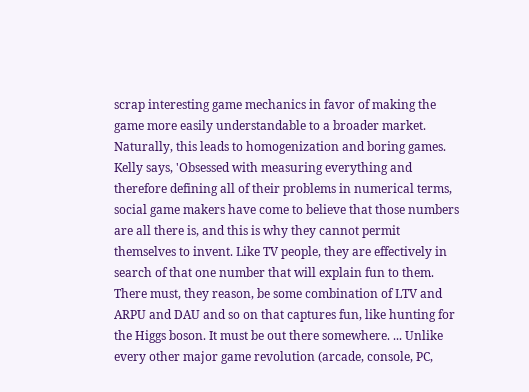scrap interesting game mechanics in favor of making the game more easily understandable to a broader market. Naturally, this leads to homogenization and boring games. Kelly says, 'Obsessed with measuring everything and therefore defining all of their problems in numerical terms, social game makers have come to believe that those numbers are all there is, and this is why they cannot permit themselves to invent. Like TV people, they are effectively in search of that one number that will explain fun to them. There must, they reason, be some combination of LTV and ARPU and DAU and so on that captures fun, like hunting for the Higgs boson. It must be out there somewhere. ... Unlike every other major game revolution (arcade, console, PC,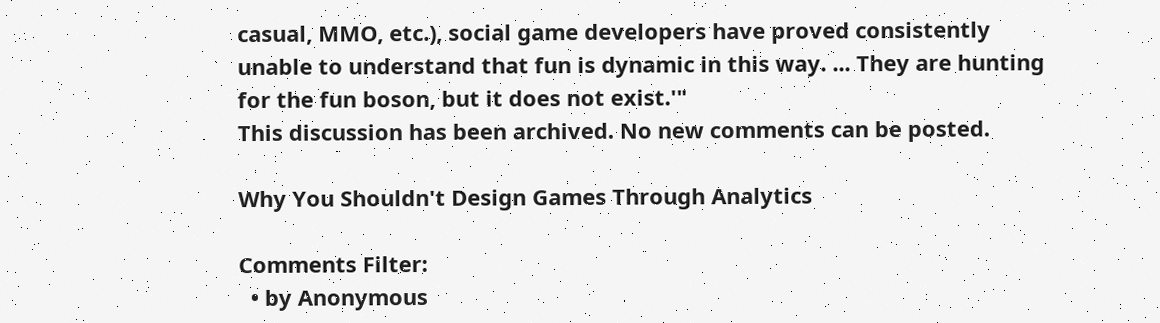casual, MMO, etc.), social game developers have proved consistently unable to understand that fun is dynamic in this way. ... They are hunting for the fun boson, but it does not exist.'"
This discussion has been archived. No new comments can be posted.

Why You Shouldn't Design Games Through Analytics

Comments Filter:
  • by Anonymous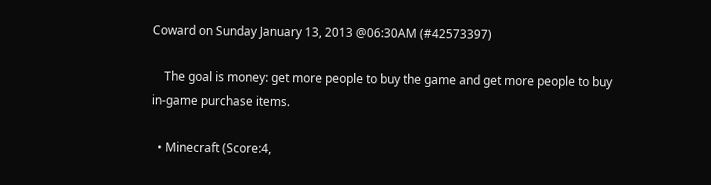Coward on Sunday January 13, 2013 @06:30AM (#42573397)

    The goal is money: get more people to buy the game and get more people to buy in-game purchase items.

  • Minecraft (Score:4,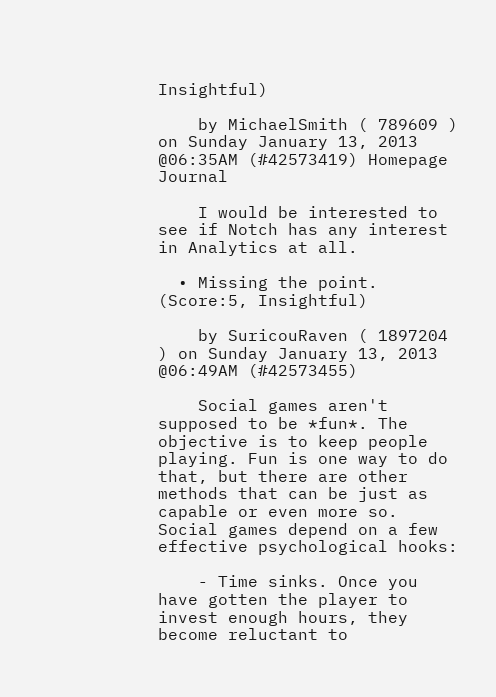Insightful)

    by MichaelSmith ( 789609 ) on Sunday January 13, 2013 @06:35AM (#42573419) Homepage Journal

    I would be interested to see if Notch has any interest in Analytics at all.

  • Missing the point. (Score:5, Insightful)

    by SuricouRaven ( 1897204 ) on Sunday January 13, 2013 @06:49AM (#42573455)

    Social games aren't supposed to be *fun*. The objective is to keep people playing. Fun is one way to do that, but there are other methods that can be just as capable or even more so. Social games depend on a few effective psychological hooks:

    - Time sinks. Once you have gotten the player to invest enough hours, they become reluctant to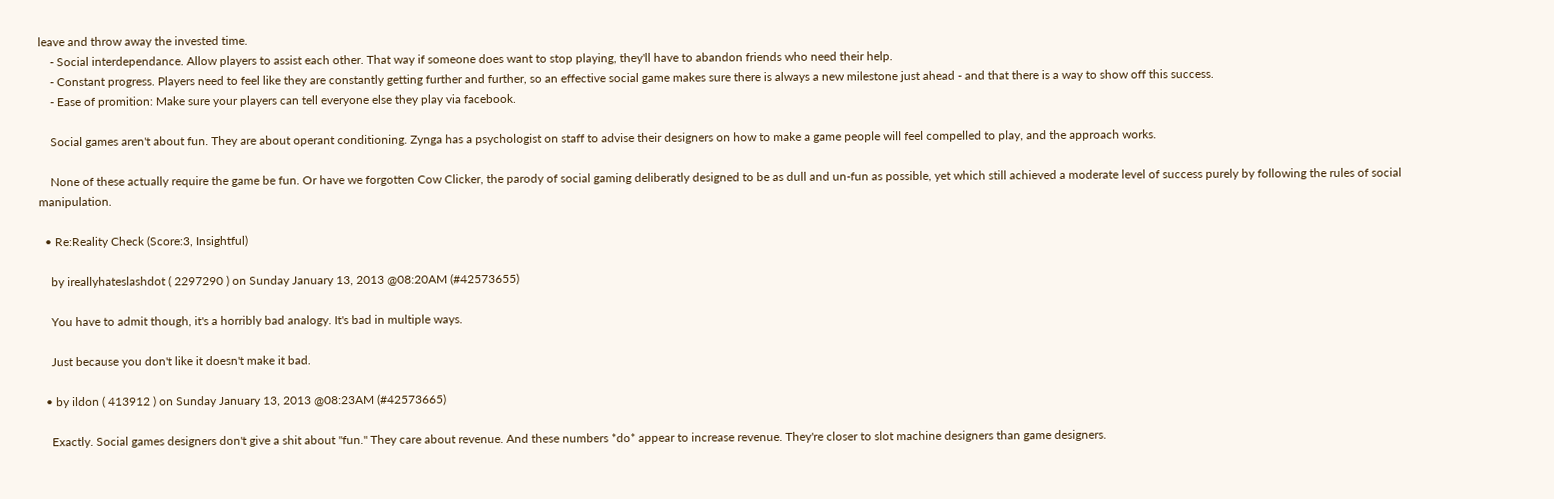leave and throw away the invested time.
    - Social interdependance. Allow players to assist each other. That way if someone does want to stop playing, they'll have to abandon friends who need their help.
    - Constant progress. Players need to feel like they are constantly getting further and further, so an effective social game makes sure there is always a new milestone just ahead - and that there is a way to show off this success.
    - Ease of promition: Make sure your players can tell everyone else they play via facebook.

    Social games aren't about fun. They are about operant conditioning. Zynga has a psychologist on staff to advise their designers on how to make a game people will feel compelled to play, and the approach works.

    None of these actually require the game be fun. Or have we forgotten Cow Clicker, the parody of social gaming deliberatly designed to be as dull and un-fun as possible, yet which still achieved a moderate level of success purely by following the rules of social manipulation.

  • Re:Reality Check (Score:3, Insightful)

    by ireallyhateslashdot ( 2297290 ) on Sunday January 13, 2013 @08:20AM (#42573655)

    You have to admit though, it's a horribly bad analogy. It's bad in multiple ways.

    Just because you don't like it doesn't make it bad.

  • by ildon ( 413912 ) on Sunday January 13, 2013 @08:23AM (#42573665)

    Exactly. Social games designers don't give a shit about "fun." They care about revenue. And these numbers *do* appear to increase revenue. They're closer to slot machine designers than game designers.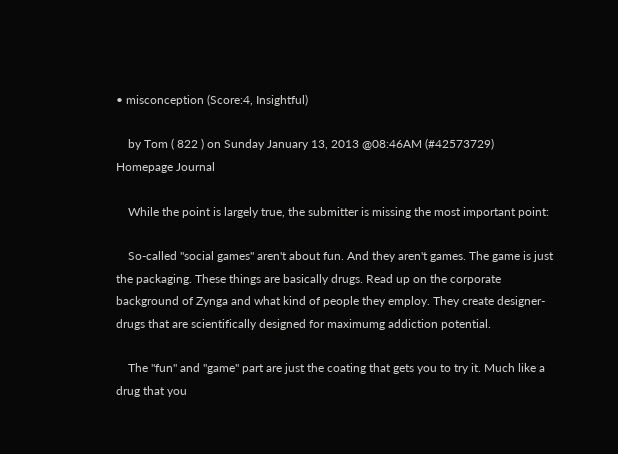• misconception (Score:4, Insightful)

    by Tom ( 822 ) on Sunday January 13, 2013 @08:46AM (#42573729) Homepage Journal

    While the point is largely true, the submitter is missing the most important point:

    So-called "social games" aren't about fun. And they aren't games. The game is just the packaging. These things are basically drugs. Read up on the corporate background of Zynga and what kind of people they employ. They create designer-drugs that are scientifically designed for maximumg addiction potential.

    The "fun" and "game" part are just the coating that gets you to try it. Much like a drug that you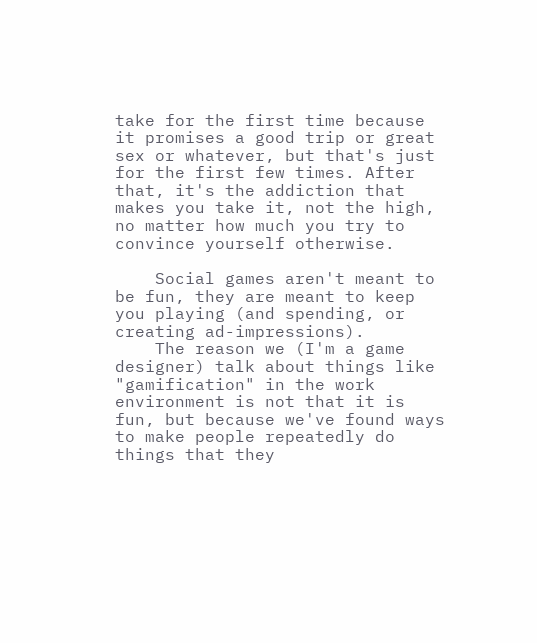take for the first time because it promises a good trip or great sex or whatever, but that's just for the first few times. After that, it's the addiction that makes you take it, not the high, no matter how much you try to convince yourself otherwise.

    Social games aren't meant to be fun, they are meant to keep you playing (and spending, or creating ad-impressions).
    The reason we (I'm a game designer) talk about things like "gamification" in the work environment is not that it is fun, but because we've found ways to make people repeatedly do things that they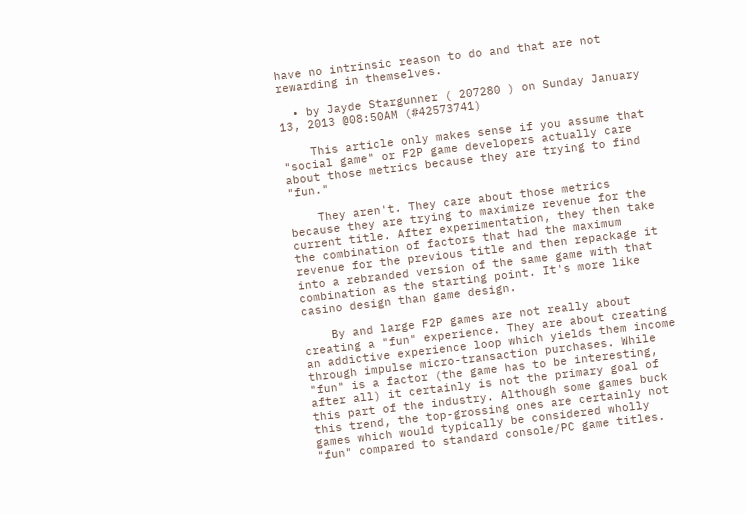have no intrinsic reason to do and that are not rewarding in themselves.

  • by Jayde Stargunner ( 207280 ) on Sunday January 13, 2013 @08:50AM (#42573741)

    This article only makes sense if you assume that "social game" or F2P game developers actually care about those metrics because they are trying to find "fun."

    They aren't. They care about those metrics because they are trying to maximize revenue for the current title. After experimentation, they then take the combination of factors that had the maximum revenue for the previous title and then repackage it into a rebranded version of the same game with that combination as the starting point. It's more like casino design than game design.

    By and large F2P games are not really about creating a "fun" experience. They are about creating an addictive experience loop which yields them income through impulse micro-transaction purchases. While "fun" is a factor (the game has to be interesting, after all) it certainly is not the primary goal of this part of the industry. Although some games buck this trend, the top-grossing ones are certainly not games which would typically be considered wholly "fun" compared to standard console/PC game titles.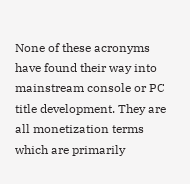None of these acronyms have found their way into mainstream console or PC title development. They are all monetization terms which are primarily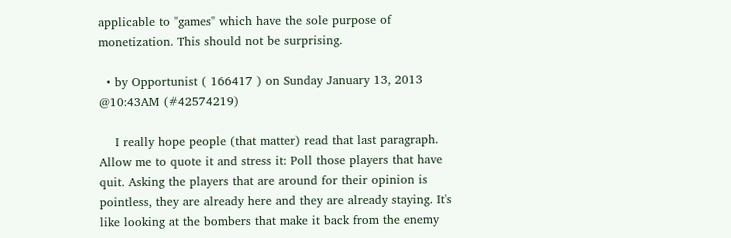applicable to "games" which have the sole purpose of monetization. This should not be surprising.

  • by Opportunist ( 166417 ) on Sunday January 13, 2013 @10:43AM (#42574219)

    I really hope people (that matter) read that last paragraph. Allow me to quote it and stress it: Poll those players that have quit. Asking the players that are around for their opinion is pointless, they are already here and they are already staying. It's like looking at the bombers that make it back from the enemy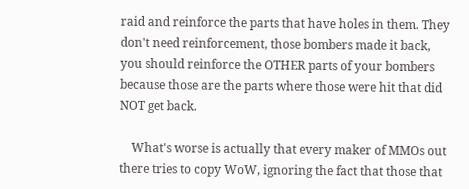raid and reinforce the parts that have holes in them. They don't need reinforcement, those bombers made it back, you should reinforce the OTHER parts of your bombers because those are the parts where those were hit that did NOT get back.

    What's worse is actually that every maker of MMOs out there tries to copy WoW, ignoring the fact that those that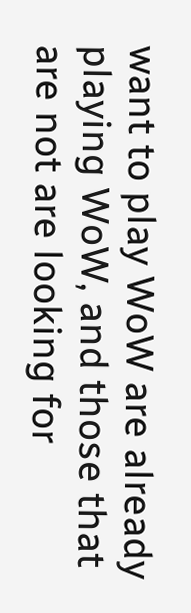want to play WoW are already playing WoW, and those that are not are looking for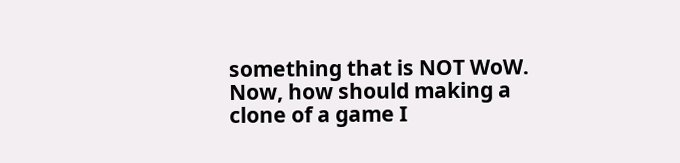something that is NOT WoW. Now, how should making a clone of a game I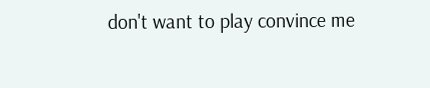don't want to play convince me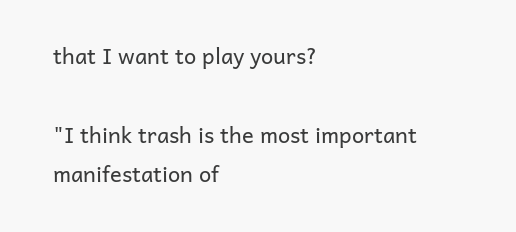that I want to play yours?

"I think trash is the most important manifestation of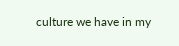culture we have in my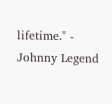lifetime." - Johnny Legend